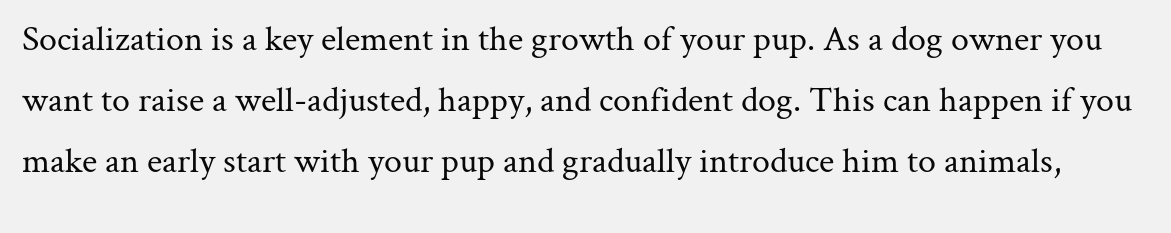Socialization is a key element in the growth of your pup. As a dog owner you want to raise a well-adjusted, happy, and confident dog. This can happen if you make an early start with your pup and gradually introduce him to animals,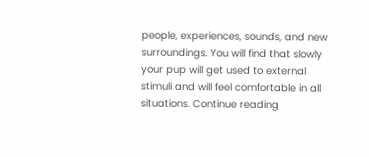people, experiences, sounds, and new surroundings. You will find that slowly your pup will get used to external stimuli and will feel comfortable in all situations. Continue reading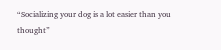“Socializing your dog is a lot easier than you thought”